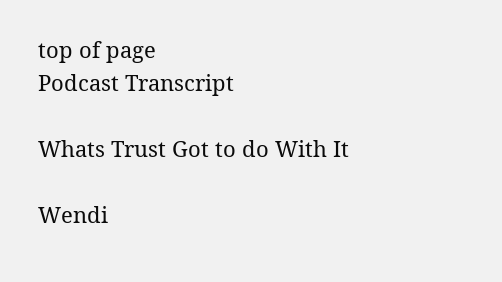top of page
Podcast Transcript

Whats Trust Got to do With It

Wendi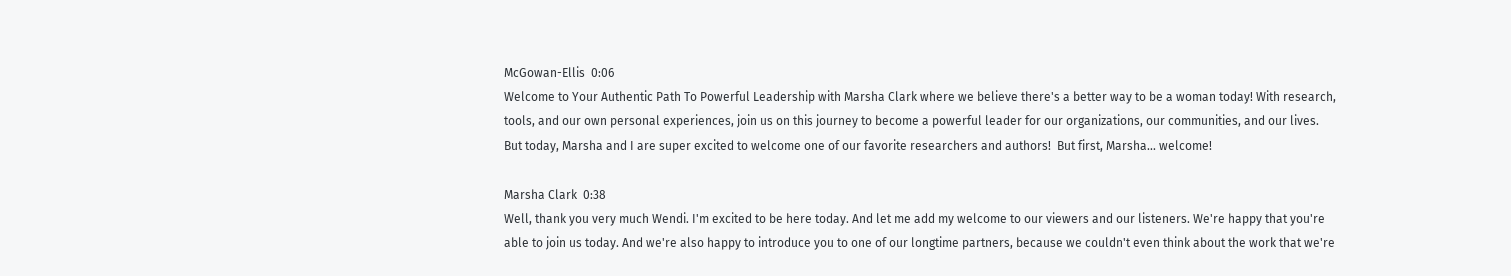McGowan-Ellis  0:06
Welcome to Your Authentic Path To Powerful Leadership with Marsha Clark where we believe there's a better way to be a woman today! With research, tools, and our own personal experiences, join us on this journey to become a powerful leader for our organizations, our communities, and our lives. But today, Marsha and I are super excited to welcome one of our favorite researchers and authors!  But first, Marsha... welcome!

Marsha Clark  0:38
Well, thank you very much Wendi. I'm excited to be here today. And let me add my welcome to our viewers and our listeners. We're happy that you're able to join us today. And we're also happy to introduce you to one of our longtime partners, because we couldn't even think about the work that we're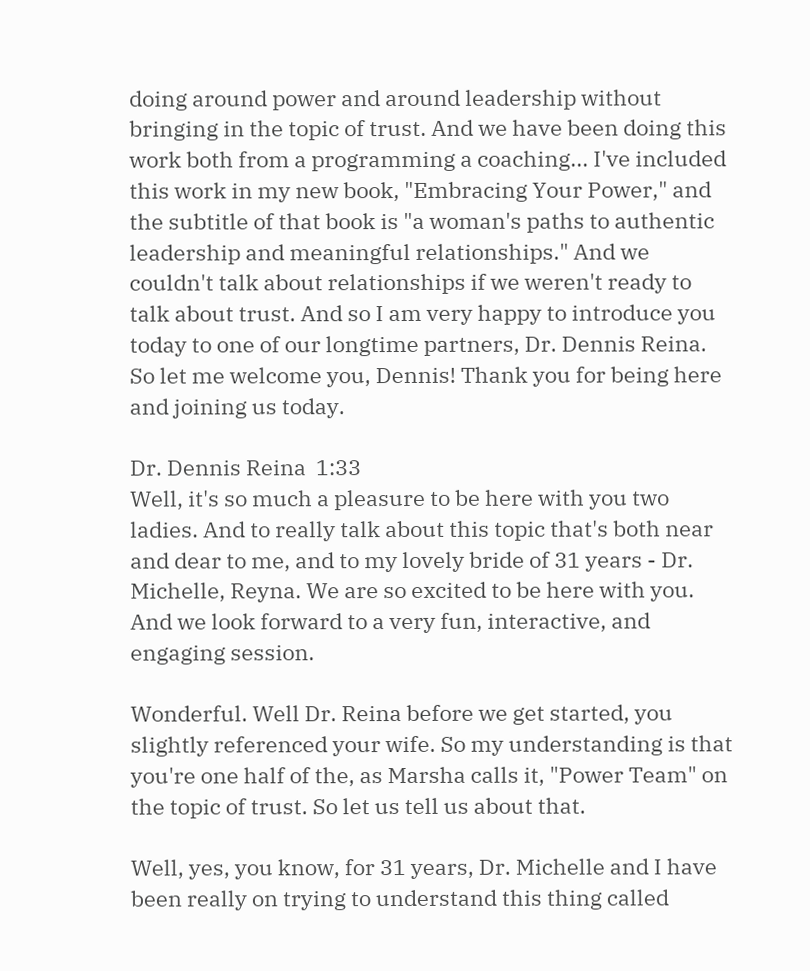doing around power and around leadership without bringing in the topic of trust. And we have been doing this work both from a programming a coaching... I've included this work in my new book, "Embracing Your Power," and the subtitle of that book is "a woman's paths to authentic leadership and meaningful relationships." And we couldn't talk about relationships if we weren't ready to talk about trust. And so I am very happy to introduce you today to one of our longtime partners, Dr. Dennis Reina. So let me welcome you, Dennis! Thank you for being here and joining us today.

Dr. Dennis Reina  1:33
Well, it's so much a pleasure to be here with you two ladies. And to really talk about this topic that's both near and dear to me, and to my lovely bride of 31 years - Dr. Michelle, Reyna. We are so excited to be here with you. And we look forward to a very fun, interactive, and engaging session.

Wonderful. Well Dr. Reina before we get started, you slightly referenced your wife. So my understanding is that you're one half of the, as Marsha calls it, "Power Team" on the topic of trust. So let us tell us about that.

Well, yes, you know, for 31 years, Dr. Michelle and I have been really on trying to understand this thing called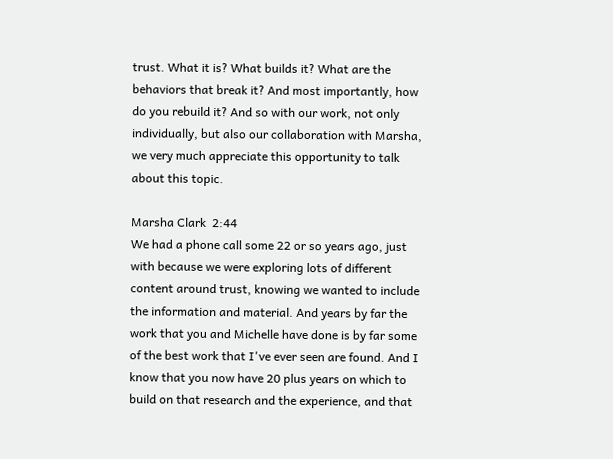trust. What it is? What builds it? What are the behaviors that break it? And most importantly, how do you rebuild it? And so with our work, not only individually, but also our collaboration with Marsha, we very much appreciate this opportunity to talk about this topic.

Marsha Clark  2:44
We had a phone call some 22 or so years ago, just with because we were exploring lots of different content around trust, knowing we wanted to include the information and material. And years by far the work that you and Michelle have done is by far some of the best work that I've ever seen are found. And I know that you now have 20 plus years on which to build on that research and the experience, and that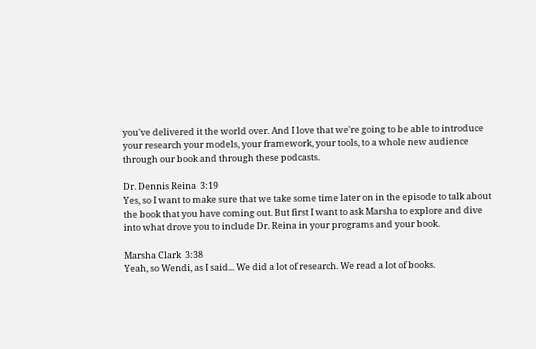you've delivered it the world over. And I love that we're going to be able to introduce your research your models, your framework, your tools, to a whole new audience through our book and through these podcasts.

Dr. Dennis Reina  3:19
Yes, so I want to make sure that we take some time later on in the episode to talk about the book that you have coming out. But first I want to ask Marsha to explore and dive into what drove you to include Dr. Reina in your programs and your book.

Marsha Clark  3:38
Yeah, so Wendi, as I said... We did a lot of research. We read a lot of books.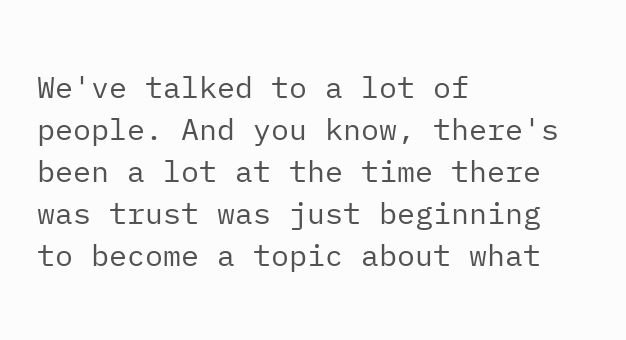We've talked to a lot of people. And you know, there's been a lot at the time there was trust was just beginning to become a topic about what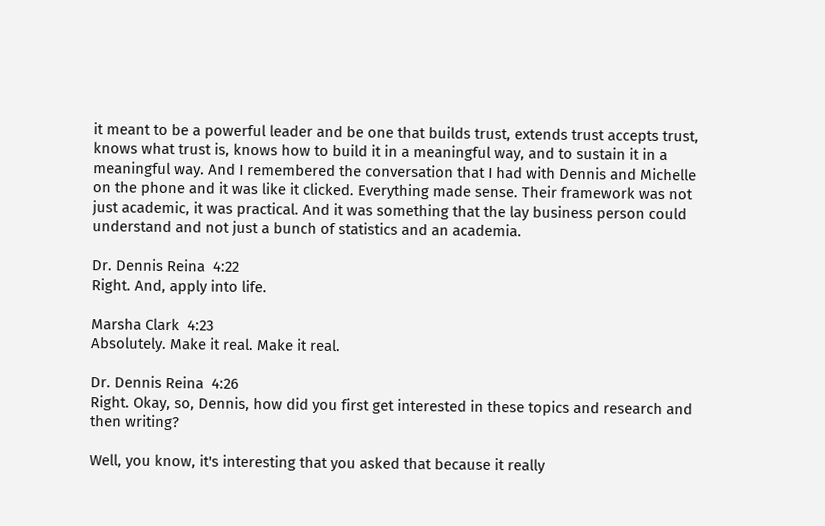it meant to be a powerful leader and be one that builds trust, extends trust accepts trust, knows what trust is, knows how to build it in a meaningful way, and to sustain it in a meaningful way. And I remembered the conversation that I had with Dennis and Michelle on the phone and it was like it clicked. Everything made sense. Their framework was not just academic, it was practical. And it was something that the lay business person could understand and not just a bunch of statistics and an academia.

Dr. Dennis Reina  4:22
Right. And, apply into life.

Marsha Clark  4:23
Absolutely. Make it real. Make it real.

Dr. Dennis Reina  4:26
Right. Okay, so, Dennis, how did you first get interested in these topics and research and then writing?

Well, you know, it's interesting that you asked that because it really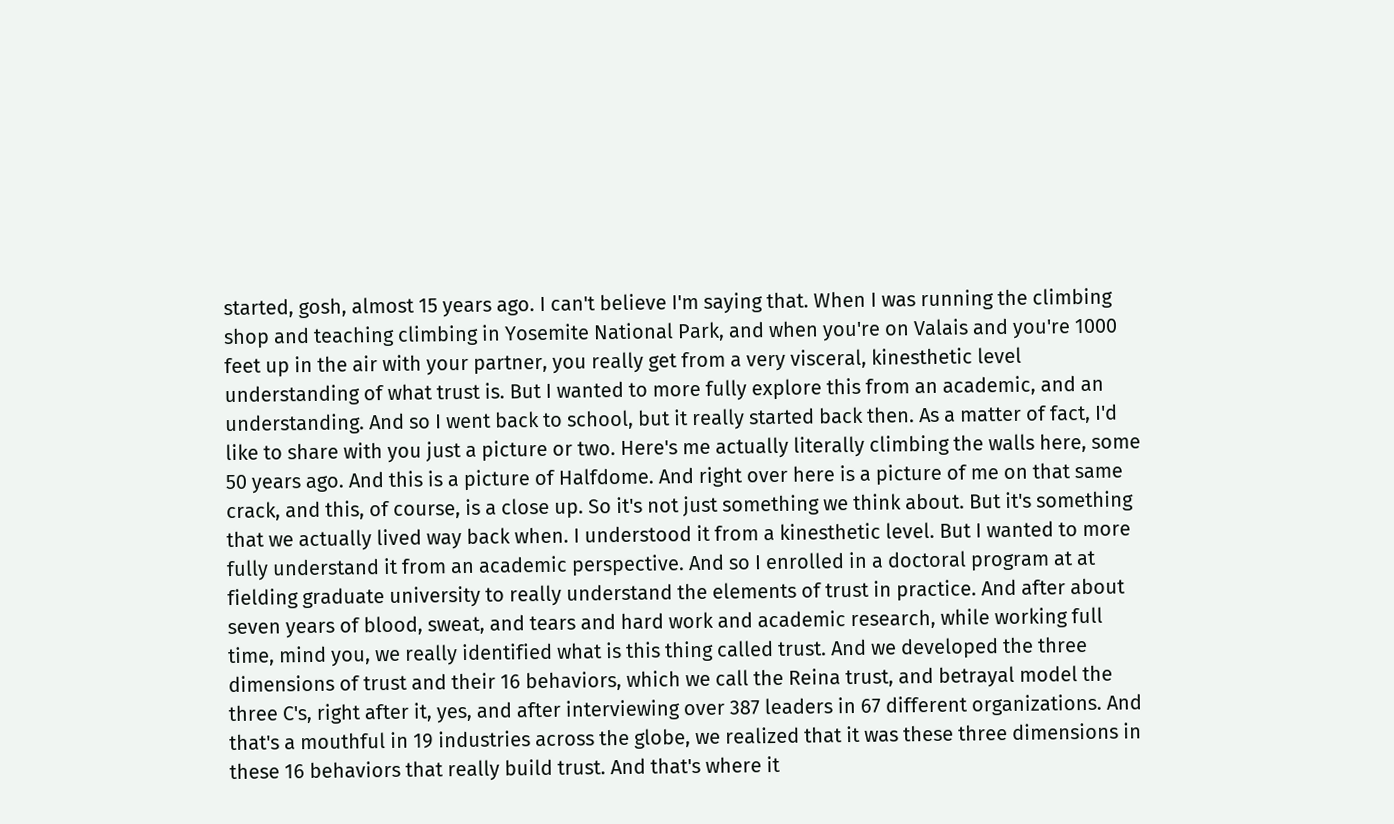started, gosh, almost 15 years ago. I can't believe I'm saying that. When I was running the climbing shop and teaching climbing in Yosemite National Park, and when you're on Valais and you're 1000 feet up in the air with your partner, you really get from a very visceral, kinesthetic level understanding of what trust is. But I wanted to more fully explore this from an academic, and an understanding. And so I went back to school, but it really started back then. As a matter of fact, I'd like to share with you just a picture or two. Here's me actually literally climbing the walls here, some 50 years ago. And this is a picture of Halfdome. And right over here is a picture of me on that same crack, and this, of course, is a close up. So it's not just something we think about. But it's something that we actually lived way back when. I understood it from a kinesthetic level. But I wanted to more fully understand it from an academic perspective. And so I enrolled in a doctoral program at at fielding graduate university to really understand the elements of trust in practice. And after about seven years of blood, sweat, and tears and hard work and academic research, while working full time, mind you, we really identified what is this thing called trust. And we developed the three dimensions of trust and their 16 behaviors, which we call the Reina trust, and betrayal model the three C's, right after it, yes, and after interviewing over 387 leaders in 67 different organizations. And that's a mouthful in 19 industries across the globe, we realized that it was these three dimensions in these 16 behaviors that really build trust. And that's where it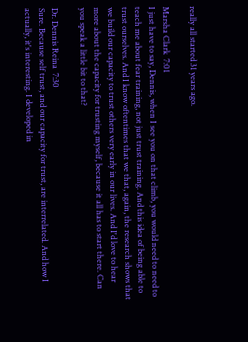really all started 31 years ago.

Marsha Clark  7:01
I just have to say, Dennis, when I see you on that climb, you would need to need to teach me about fear training, not just trust training. And this idea of being able to trust ourselves. And I know oftentimes that we that, again, the research shows that we build our capacity to trust others very early in our lives. And I'd love to hear more about the capacity for trusting myself, because it all has to start there. Can you speak a little bit to that?

Dr. Dennis Reina  7:30
Sure. Because self trust, and our capacity for trust, are interrelated. And how I actually, it's interesting. I developed in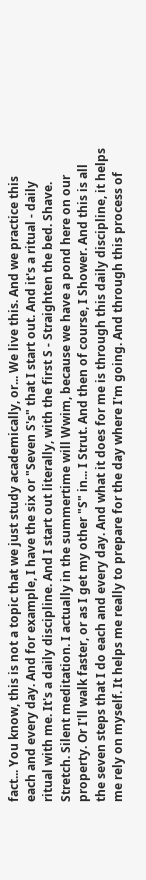fact... You know, this is not a topic that we just study academically, or... We live this. And we practice this each and every day. And for example, I have the six or "Seven S's" that I start out. And it's a ritual - daily ritual with me. It's a daily discipline. And I start out literally, with the first S - Straighten the bed. Shave. Stretch. Silent meditation. I actually in the summertime will Wwim, because we have a pond here on our property. Or I'll walk faster, or as I get my other "S" in... I Strut. And then of course, I Shower. And this is all the seven steps that I do each and every day. And what it does for me is through this daily discipline, it helps me rely on myself. It helps me really to prepare for the day where I'm going. And through this process of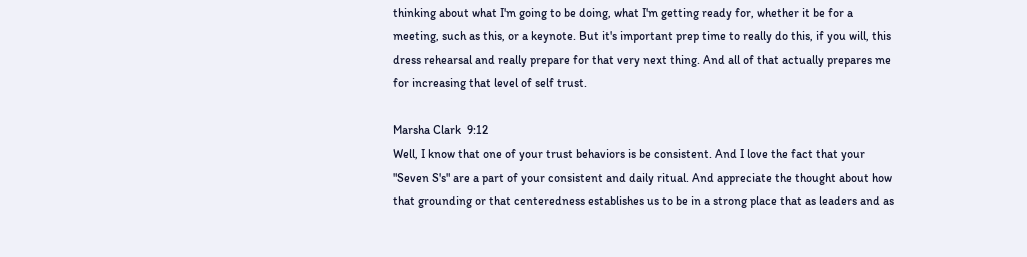thinking about what I'm going to be doing, what I'm getting ready for, whether it be for a meeting, such as this, or a keynote. But it's important prep time to really do this, if you will, this dress rehearsal and really prepare for that very next thing. And all of that actually prepares me for increasing that level of self trust.

Marsha Clark  9:12
Well, I know that one of your trust behaviors is be consistent. And I love the fact that your "Seven S's" are a part of your consistent and daily ritual. And appreciate the thought about how that grounding or that centeredness establishes us to be in a strong place that as leaders and as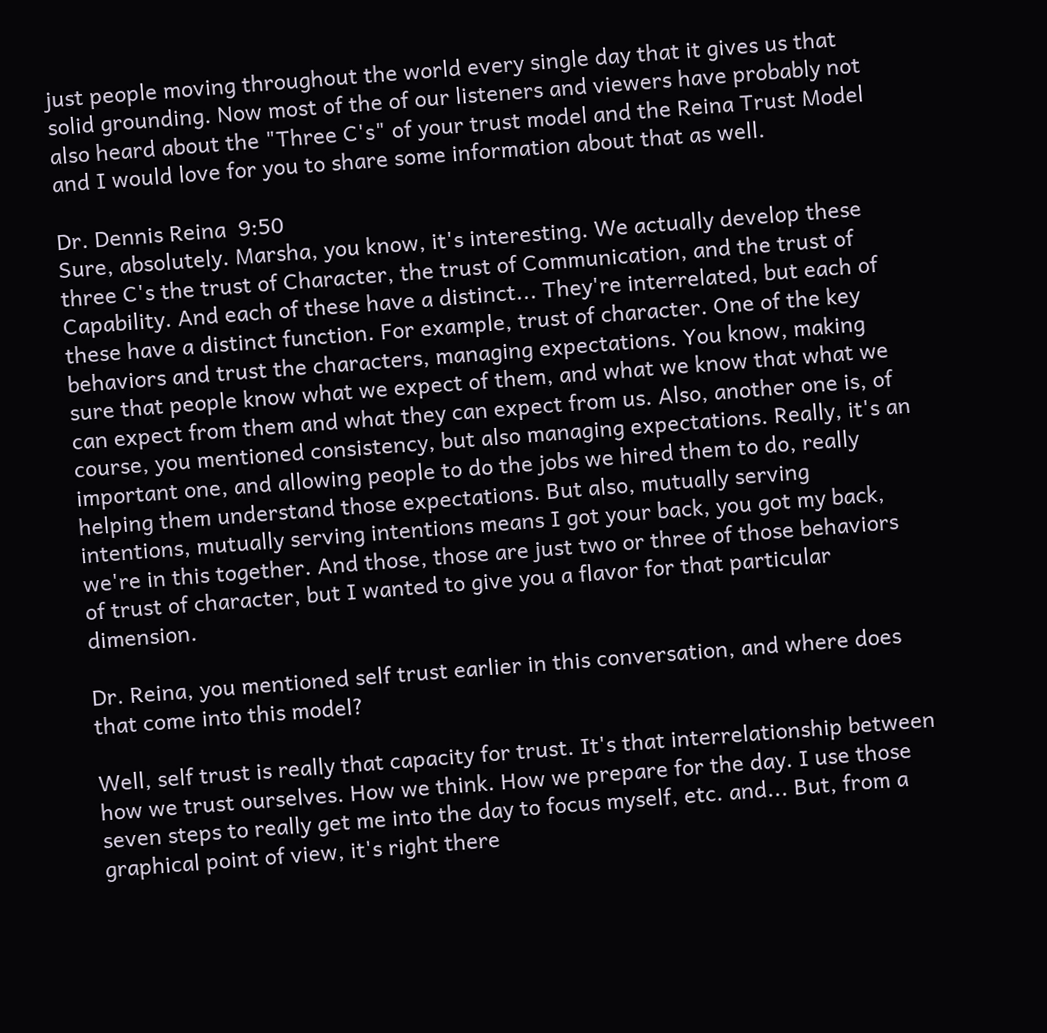just people moving throughout the world every single day that it gives us that solid grounding. Now most of the of our listeners and viewers have probably not also heard about the "Three C's" of your trust model and the Reina Trust Model and I would love for you to share some information about that as well.

Dr. Dennis Reina  9:50
Sure, absolutely. Marsha, you know, it's interesting. We actually develop these three C's the trust of Character, the trust of Communication, and the trust of Capability. And each of these have a distinct... They're interrelated, but each of these have a distinct function. For example, trust of character. One of the key behaviors and trust the characters, managing expectations. You know, making sure that people know what we expect of them, and what we know that what we can expect from them and what they can expect from us. Also, another one is, of course, you mentioned consistency, but also managing expectations. Really, it's an important one, and allowing people to do the jobs we hired them to do, really helping them understand those expectations. But also, mutually serving intentions, mutually serving intentions means I got your back, you got my back, we're in this together. And those, those are just two or three of those behaviors of trust of character, but I wanted to give you a flavor for that particular dimension.

Dr. Reina, you mentioned self trust earlier in this conversation, and where does that come into this model?

Well, self trust is really that capacity for trust. It's that interrelationship between how we trust ourselves. How we think. How we prepare for the day. I use those seven steps to really get me into the day to focus myself, etc. and... But, from a graphical point of view, it's right there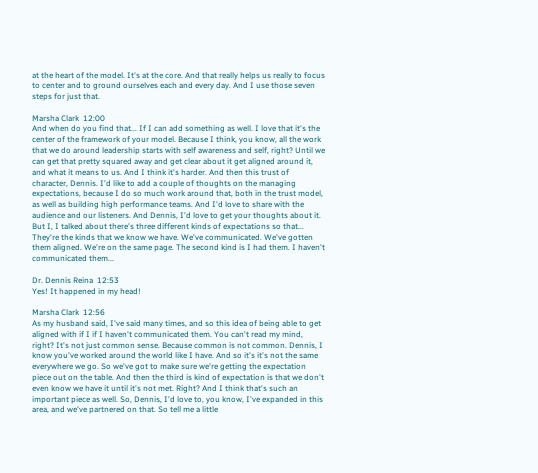at the heart of the model. It's at the core. And that really helps us really to focus to center and to ground ourselves each and every day. And I use those seven steps for just that.

Marsha Clark  12:00
And when do you find that... If I can add something as well. I love that it's the center of the framework of your model. Because I think, you know, all the work that we do around leadership starts with self awareness and self, right? Until we can get that pretty squared away and get clear about it get aligned around it, and what it means to us. And I think it's harder. And then this trust of character, Dennis. I'd like to add a couple of thoughts on the managing expectations, because I do so much work around that, both in the trust model, as well as building high performance teams. And I'd love to share with the audience and our listeners. And Dennis, I'd love to get your thoughts about it. But I, I talked about there's three different kinds of expectations so that... They're the kinds that we know we have. We've communicated. We've gotten them aligned. We're on the same page. The second kind is I had them. I haven't communicated them...

Dr. Dennis Reina  12:53
Yes! It happened in my head!

Marsha Clark  12:56
As my husband said, I've said many times, and so this idea of being able to get aligned with if I if I haven't communicated them. You can't read my mind, right? It's not just common sense. Because common is not common. Dennis, I know you've worked around the world like I have. And so it's it's not the same everywhere we go. So we've got to make sure we're getting the expectation piece out on the table. And then the third is kind of expectation is that we don't even know we have it until it's not met. Right? And I think that's such an important piece as well. So, Dennis, I'd love to, you know, I've expanded in this area, and we've partnered on that. So tell me a little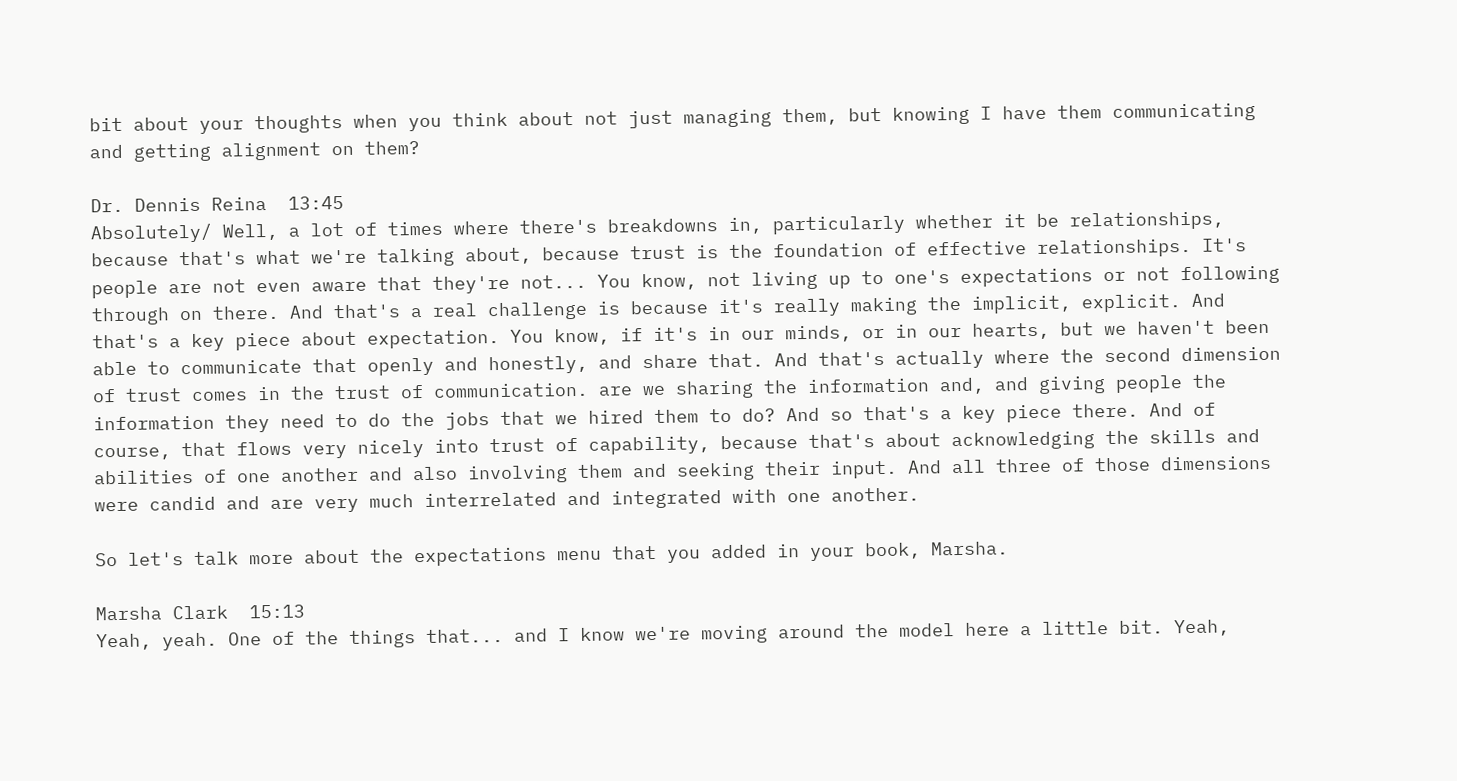bit about your thoughts when you think about not just managing them, but knowing I have them communicating and getting alignment on them?

Dr. Dennis Reina  13:45
Absolutely/ Well, a lot of times where there's breakdowns in, particularly whether it be relationships, because that's what we're talking about, because trust is the foundation of effective relationships. It's people are not even aware that they're not... You know, not living up to one's expectations or not following through on there. And that's a real challenge is because it's really making the implicit, explicit. And that's a key piece about expectation. You know, if it's in our minds, or in our hearts, but we haven't been able to communicate that openly and honestly, and share that. And that's actually where the second dimension of trust comes in the trust of communication. are we sharing the information and, and giving people the information they need to do the jobs that we hired them to do? And so that's a key piece there. And of course, that flows very nicely into trust of capability, because that's about acknowledging the skills and abilities of one another and also involving them and seeking their input. And all three of those dimensions were candid and are very much interrelated and integrated with one another.

So let's talk more about the expectations menu that you added in your book, Marsha.

Marsha Clark  15:13
Yeah, yeah. One of the things that... and I know we're moving around the model here a little bit. Yeah,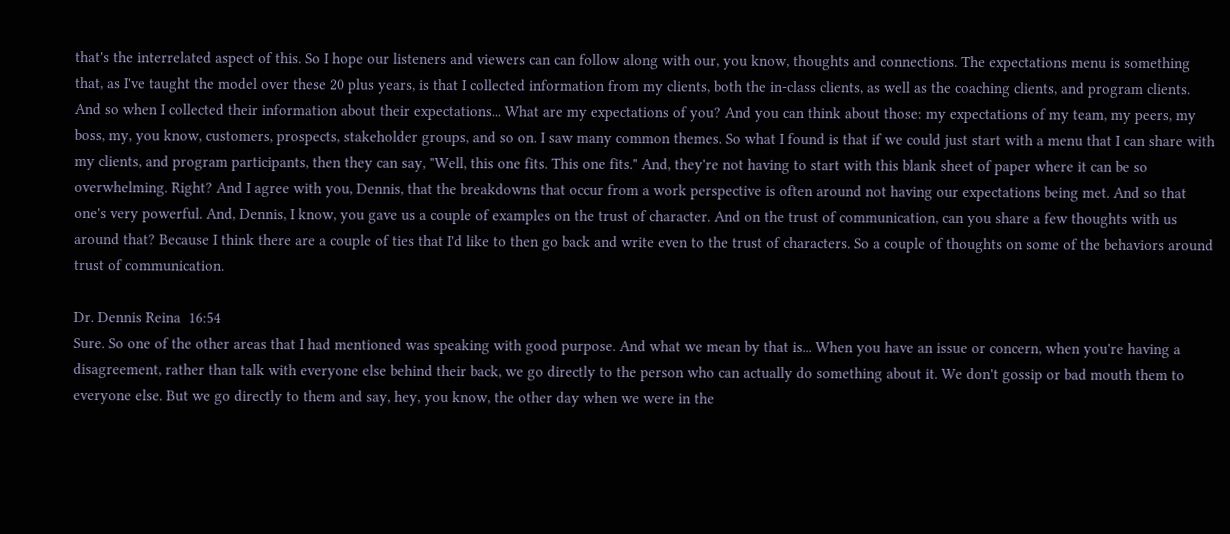that's the interrelated aspect of this. So I hope our listeners and viewers can can follow along with our, you know, thoughts and connections. The expectations menu is something that, as I've taught the model over these 20 plus years, is that I collected information from my clients, both the in-class clients, as well as the coaching clients, and program clients. And so when I collected their information about their expectations... What are my expectations of you? And you can think about those: my expectations of my team, my peers, my boss, my, you know, customers, prospects, stakeholder groups, and so on. I saw many common themes. So what I found is that if we could just start with a menu that I can share with my clients, and program participants, then they can say, "Well, this one fits. This one fits." And, they're not having to start with this blank sheet of paper where it can be so overwhelming. Right? And I agree with you, Dennis, that the breakdowns that occur from a work perspective is often around not having our expectations being met. And so that one's very powerful. And, Dennis, I know, you gave us a couple of examples on the trust of character. And on the trust of communication, can you share a few thoughts with us around that? Because I think there are a couple of ties that I'd like to then go back and write even to the trust of characters. So a couple of thoughts on some of the behaviors around trust of communication.

Dr. Dennis Reina  16:54
Sure. So one of the other areas that I had mentioned was speaking with good purpose. And what we mean by that is... When you have an issue or concern, when you're having a disagreement, rather than talk with everyone else behind their back, we go directly to the person who can actually do something about it. We don't gossip or bad mouth them to everyone else. But we go directly to them and say, hey, you know, the other day when we were in the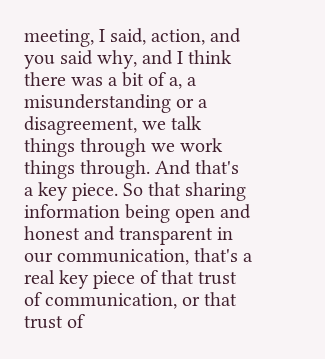meeting, I said, action, and you said why, and I think there was a bit of a, a misunderstanding or a disagreement, we talk things through we work things through. And that's a key piece. So that sharing information being open and honest and transparent in our communication, that's a real key piece of that trust of communication, or that trust of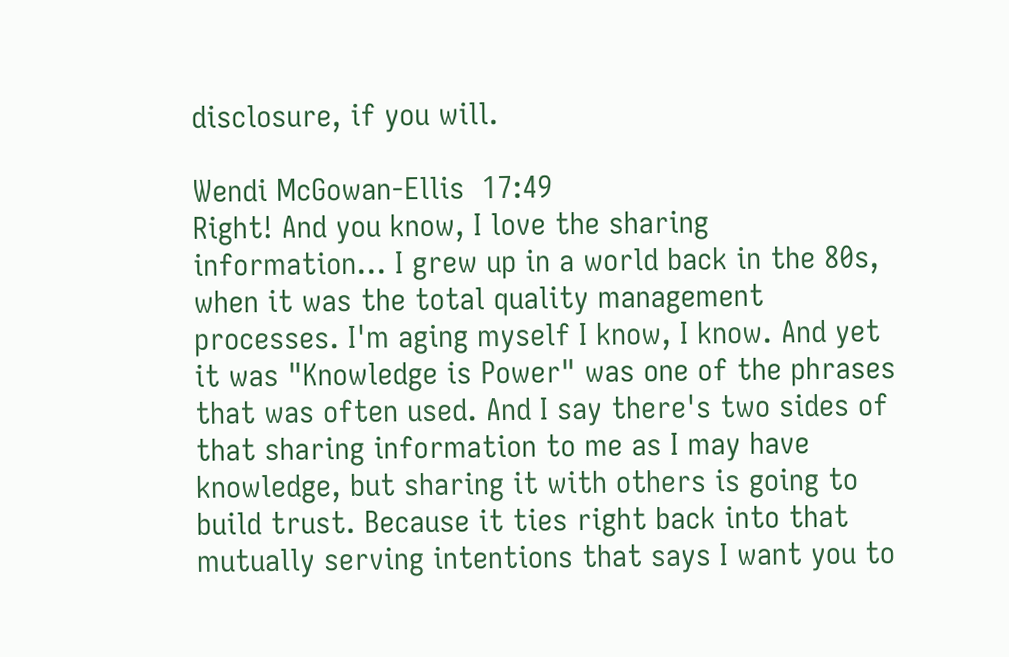disclosure, if you will.

Wendi McGowan-Ellis  17:49
Right! And you know, I love the sharing information... I grew up in a world back in the 80s, when it was the total quality management processes. I'm aging myself I know, I know. And yet it was "Knowledge is Power" was one of the phrases that was often used. And I say there's two sides of that sharing information to me as I may have knowledge, but sharing it with others is going to build trust. Because it ties right back into that mutually serving intentions that says I want you to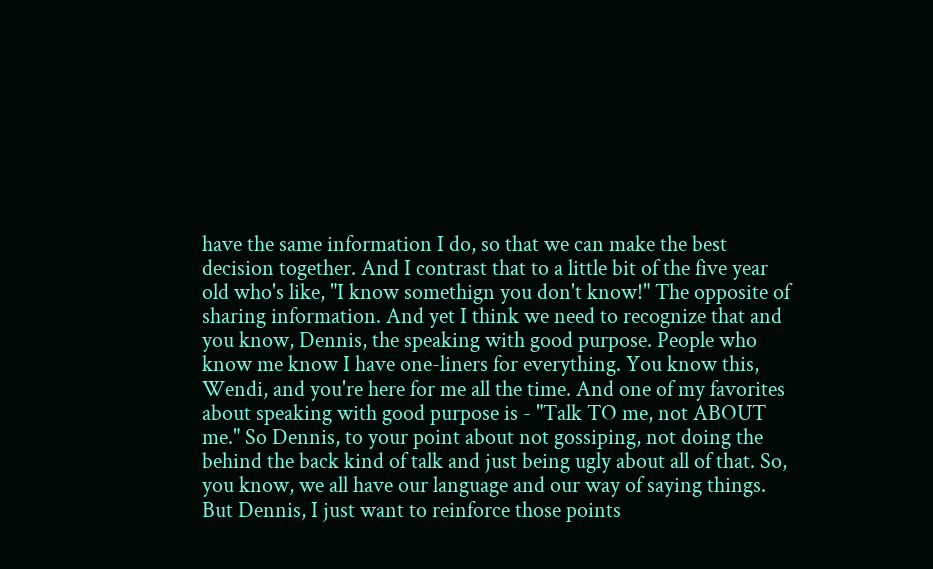have the same information I do, so that we can make the best decision together. And I contrast that to a little bit of the five year old who's like, "I know somethign you don't know!" The opposite of sharing information. And yet I think we need to recognize that and you know, Dennis, the speaking with good purpose. People who know me know I have one-liners for everything. You know this, Wendi, and you're here for me all the time. And one of my favorites about speaking with good purpose is - "Talk TO me, not ABOUT me." So Dennis, to your point about not gossiping, not doing the behind the back kind of talk and just being ugly about all of that. So, you know, we all have our language and our way of saying things. But Dennis, I just want to reinforce those points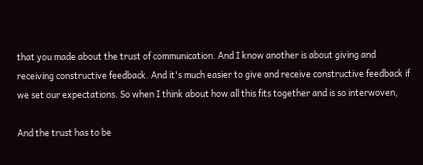that you made about the trust of communication. And I know another is about giving and receiving constructive feedback. And it's much easier to give and receive constructive feedback if we set our expectations. So when I think about how all this fits together and is so interwoven,

And the trust has to be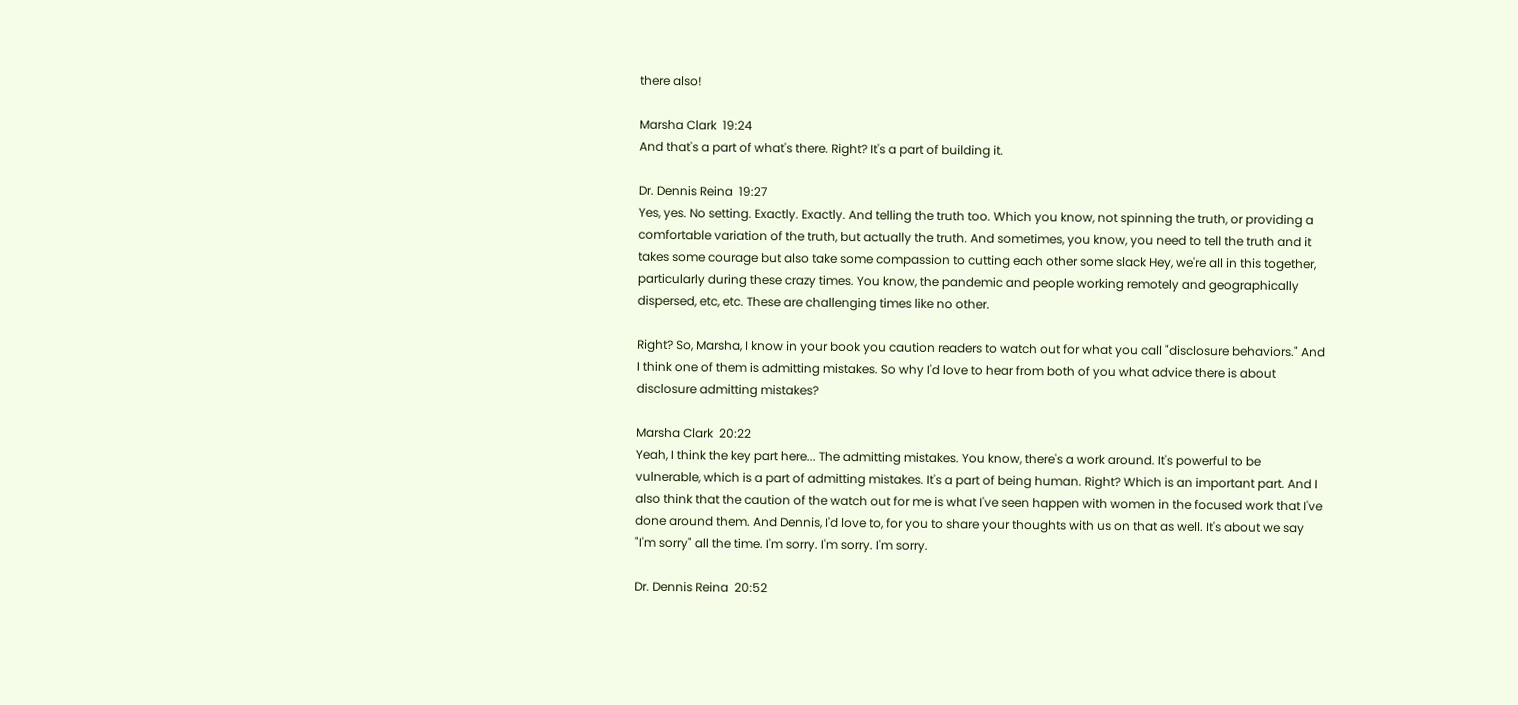there also!

Marsha Clark  19:24
And that's a part of what's there. Right? It's a part of building it.

Dr. Dennis Reina  19:27
Yes, yes. No setting. Exactly. Exactly. And telling the truth too. Which you know, not spinning the truth, or providing a comfortable variation of the truth, but actually the truth. And sometimes, you know, you need to tell the truth and it takes some courage but also take some compassion to cutting each other some slack Hey, we're all in this together, particularly during these crazy times. You know, the pandemic and people working remotely and geographically dispersed, etc, etc. These are challenging times like no other.

Right? So, Marsha, I know in your book you caution readers to watch out for what you call "disclosure behaviors." And I think one of them is admitting mistakes. So why I'd love to hear from both of you what advice there is about disclosure admitting mistakes?

Marsha Clark  20:22
Yeah, I think the key part here... The admitting mistakes. You know, there's a work around. It's powerful to be vulnerable, which is a part of admitting mistakes. It's a part of being human. Right? Which is an important part. And I also think that the caution of the watch out for me is what I've seen happen with women in the focused work that I've done around them. And Dennis, I'd love to, for you to share your thoughts with us on that as well. It's about we say "I'm sorry" all the time. I'm sorry. I'm sorry. I'm sorry.

Dr. Dennis Reina  20:52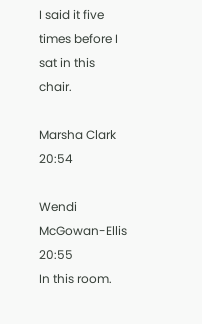I said it five times before I sat in this chair.

Marsha Clark  20:54

Wendi McGowan-Ellis  20:55
In this room.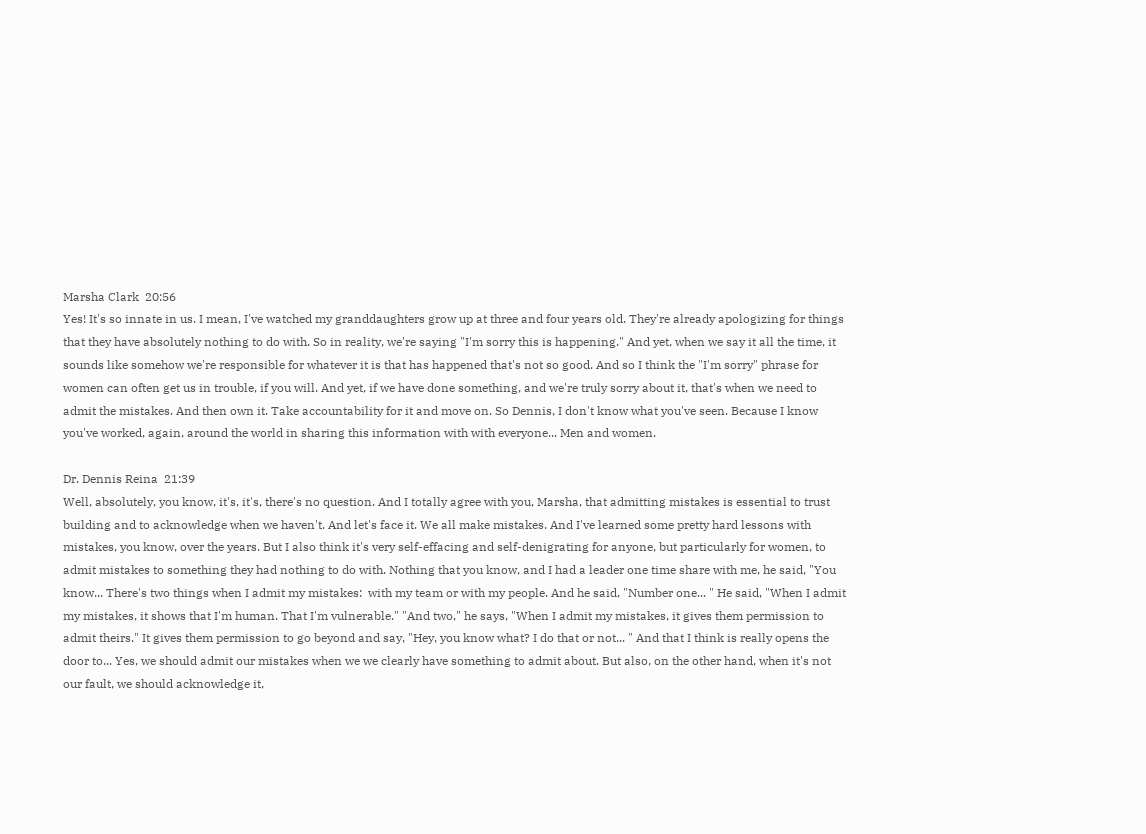Marsha Clark  20:56
Yes! It's so innate in us. I mean, I've watched my granddaughters grow up at three and four years old. They're already apologizing for things that they have absolutely nothing to do with. So in reality, we're saying "I'm sorry this is happening." And yet, when we say it all the time, it sounds like somehow we're responsible for whatever it is that has happened that's not so good. And so I think the "I'm sorry" phrase for women can often get us in trouble, if you will. And yet, if we have done something, and we're truly sorry about it, that's when we need to admit the mistakes. And then own it. Take accountability for it and move on. So Dennis, I don't know what you've seen. Because I know you've worked, again, around the world in sharing this information with with everyone... Men and women.

Dr. Dennis Reina  21:39
Well, absolutely, you know, it's, it's, there's no question. And I totally agree with you, Marsha, that admitting mistakes is essential to trust building and to acknowledge when we haven't. And let's face it. We all make mistakes. And I've learned some pretty hard lessons with mistakes, you know, over the years. But I also think it's very self-effacing and self-denigrating for anyone, but particularly for women, to admit mistakes to something they had nothing to do with. Nothing that you know, and I had a leader one time share with me, he said, "You know... There's two things when I admit my mistakes:  with my team or with my people. And he said, "Number one... " He said, "When I admit my mistakes, it shows that I'm human. That I'm vulnerable." "And two," he says, "When I admit my mistakes, it gives them permission to admit theirs." It gives them permission to go beyond and say, "Hey, you know what? I do that or not... " And that I think is really opens the door to... Yes, we should admit our mistakes when we we clearly have something to admit about. But also, on the other hand, when it's not our fault, we should acknowledge it,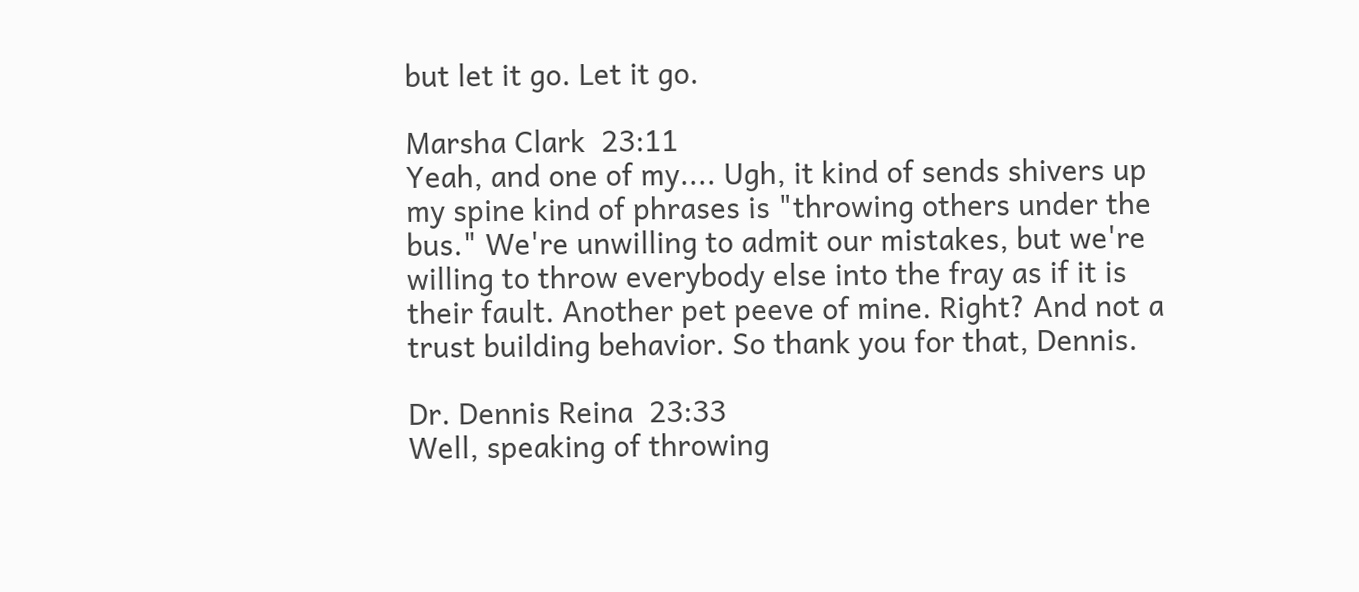but let it go. Let it go.

Marsha Clark  23:11
Yeah, and one of my.... Ugh, it kind of sends shivers up my spine kind of phrases is "throwing others under the bus." We're unwilling to admit our mistakes, but we're willing to throw everybody else into the fray as if it is their fault. Another pet peeve of mine. Right? And not a trust building behavior. So thank you for that, Dennis.

Dr. Dennis Reina  23:33
Well, speaking of throwing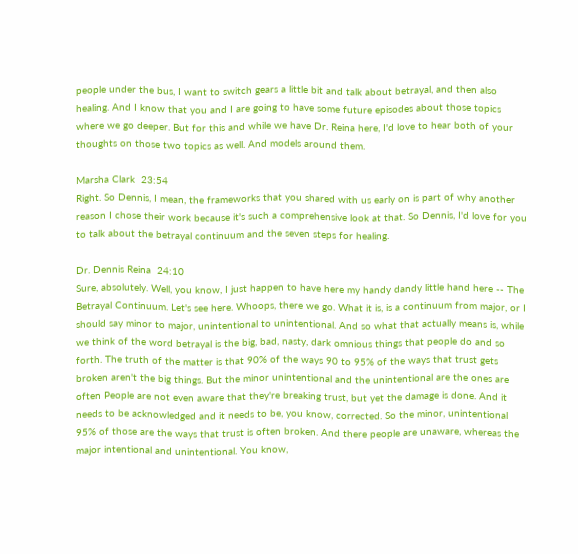people under the bus, I want to switch gears a little bit and talk about betrayal, and then also healing. And I know that you and I are going to have some future episodes about those topics where we go deeper. But for this and while we have Dr. Reina here, I'd love to hear both of your thoughts on those two topics as well. And models around them.

Marsha Clark  23:54
Right. So Dennis, I mean, the frameworks that you shared with us early on is part of why another reason I chose their work because it's such a comprehensive look at that. So Dennis, I'd love for you to talk about the betrayal continuum and the seven steps for healing.

Dr. Dennis Reina  24:10
Sure, absolutely. Well, you know, I just happen to have here my handy dandy little hand here -- The Betrayal Continuum. Let's see here. Whoops, there we go. What it is, is a continuum from major, or I should say minor to major, unintentional to unintentional. And so what that actually means is, while we think of the word betrayal is the big, bad, nasty, dark omnious things that people do and so forth. The truth of the matter is that 90% of the ways 90 to 95% of the ways that trust gets broken aren't the big things. But the minor unintentional and the unintentional are the ones are often People are not even aware that they're breaking trust, but yet the damage is done. And it needs to be acknowledged and it needs to be, you know, corrected. So the minor, unintentional 95% of those are the ways that trust is often broken. And there people are unaware, whereas the major intentional and unintentional. You know,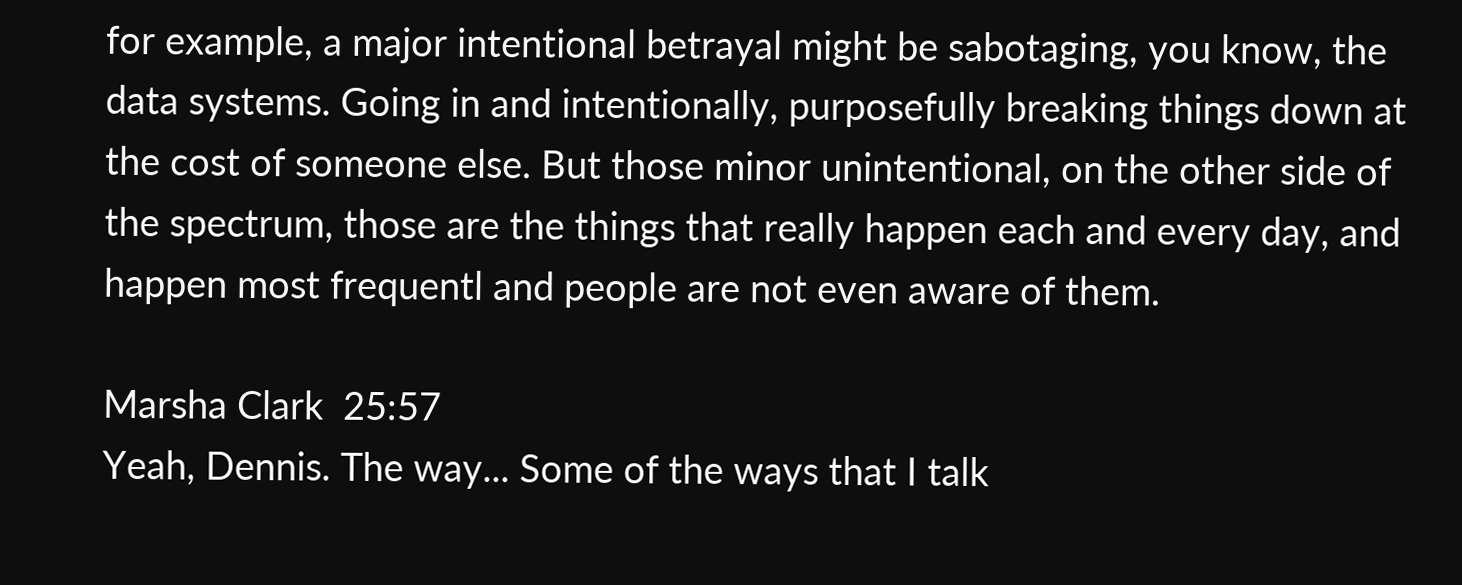for example, a major intentional betrayal might be sabotaging, you know, the data systems. Going in and intentionally, purposefully breaking things down at the cost of someone else. But those minor unintentional, on the other side of the spectrum, those are the things that really happen each and every day, and happen most frequentl and people are not even aware of them.

Marsha Clark  25:57
Yeah, Dennis. The way... Some of the ways that I talk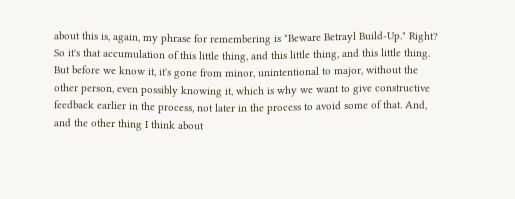about this is, again, my phrase for remembering is "Beware Betrayl Build-Up." Right? So it's that accumulation of this little thing, and this little thing, and this little thing. But before we know it, it's gone from minor, unintentional to major, without the other person, even possibly knowing it, which is why we want to give constructive feedback earlier in the process, not later in the process to avoid some of that. And, and the other thing I think about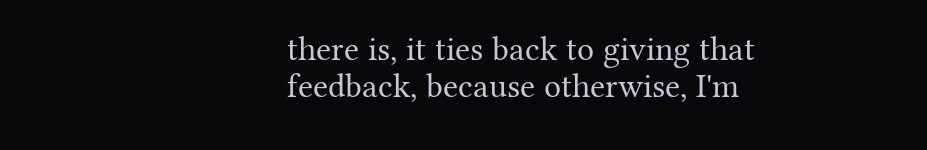there is, it ties back to giving that feedback, because otherwise, I'm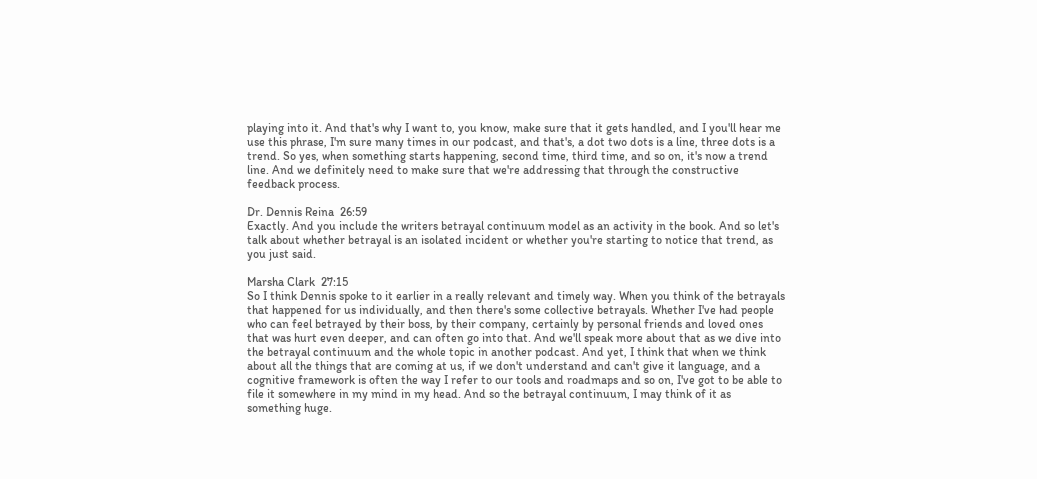playing into it. And that's why I want to, you know, make sure that it gets handled, and I you'll hear me use this phrase, I'm sure many times in our podcast, and that's, a dot two dots is a line, three dots is a trend. So yes, when something starts happening, second time, third time, and so on, it's now a trend line. And we definitely need to make sure that we're addressing that through the constructive feedback process.

Dr. Dennis Reina  26:59
Exactly. And you include the writers betrayal continuum model as an activity in the book. And so let's talk about whether betrayal is an isolated incident or whether you're starting to notice that trend, as you just said.

Marsha Clark  27:15
So I think Dennis spoke to it earlier in a really relevant and timely way. When you think of the betrayals that happened for us individually, and then there's some collective betrayals. Whether I've had people who can feel betrayed by their boss, by their company, certainly by personal friends and loved ones that was hurt even deeper, and can often go into that. And we'll speak more about that as we dive into the betrayal continuum and the whole topic in another podcast. And yet, I think that when we think about all the things that are coming at us, if we don't understand and can't give it language, and a cognitive framework is often the way I refer to our tools and roadmaps and so on, I've got to be able to file it somewhere in my mind in my head. And so the betrayal continuum, I may think of it as something huge.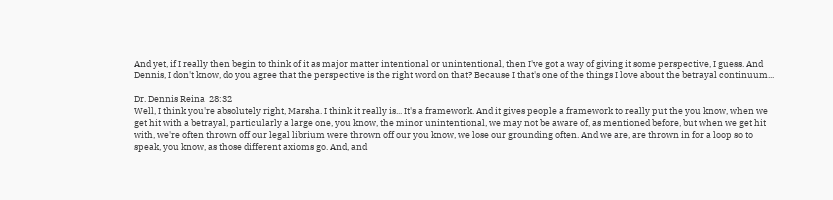And yet, if I really then begin to think of it as major matter intentional or unintentional, then I've got a way of giving it some perspective, I guess. And Dennis, I don't know, do you agree that the perspective is the right word on that? Because I that's one of the things I love about the betrayal continuum...

Dr. Dennis Reina  28:32
Well, I think you're absolutely right, Marsha. I think it really is... It's a framework. And it gives people a framework to really put the you know, when we get hit with a betrayal, particularly a large one, you know, the minor unintentional, we may not be aware of, as mentioned before, but when we get hit with, we're often thrown off our legal librium were thrown off our you know, we lose our grounding often. And we are, are thrown in for a loop so to speak, you know, as those different axioms go. And, and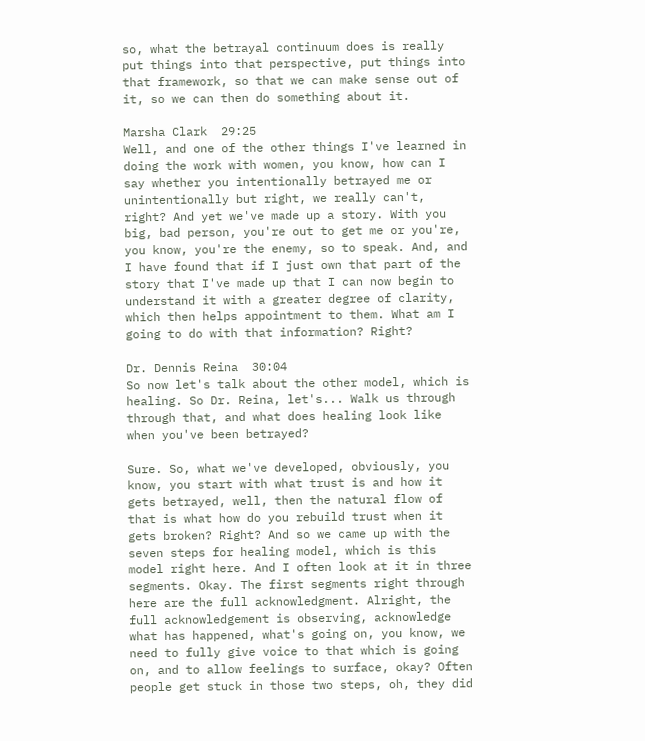so, what the betrayal continuum does is really put things into that perspective, put things into that framework, so that we can make sense out of it, so we can then do something about it.

Marsha Clark  29:25
Well, and one of the other things I've learned in doing the work with women, you know, how can I say whether you intentionally betrayed me or unintentionally but right, we really can't, right? And yet we've made up a story. With you big, bad person, you're out to get me or you're, you know, you're the enemy, so to speak. And, and I have found that if I just own that part of the story that I've made up that I can now begin to understand it with a greater degree of clarity, which then helps appointment to them. What am I going to do with that information? Right?

Dr. Dennis Reina  30:04
So now let's talk about the other model, which is healing. So Dr. Reina, let's... Walk us through through that, and what does healing look like when you've been betrayed?

Sure. So, what we've developed, obviously, you know, you start with what trust is and how it gets betrayed, well, then the natural flow of that is what how do you rebuild trust when it gets broken? Right? And so we came up with the seven steps for healing model, which is this model right here. And I often look at it in three segments. Okay. The first segments right through here are the full acknowledgment. Alright, the full acknowledgement is observing, acknowledge what has happened, what's going on, you know, we need to fully give voice to that which is going on, and to allow feelings to surface, okay? Often people get stuck in those two steps, oh, they did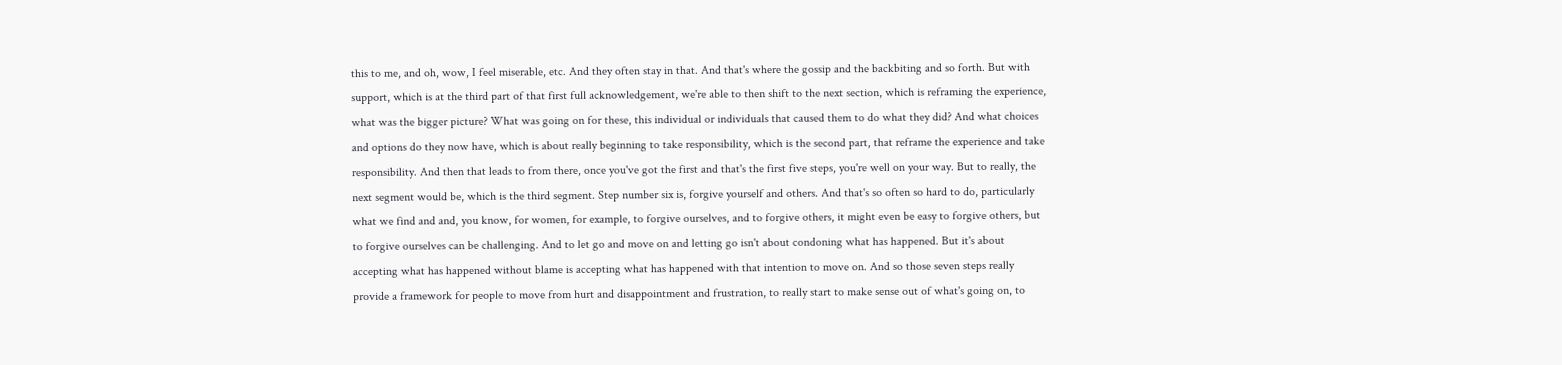this to me, and oh, wow, I feel miserable, etc. And they often stay in that. And that's where the gossip and the backbiting and so forth. But with support, which is at the third part of that first full acknowledgement, we're able to then shift to the next section, which is reframing the experience, what was the bigger picture? What was going on for these, this individual or individuals that caused them to do what they did? And what choices and options do they now have, which is about really beginning to take responsibility, which is the second part, that reframe the experience and take responsibility. And then that leads to from there, once you've got the first and that's the first five steps, you're well on your way. But to really, the next segment would be, which is the third segment. Step number six is, forgive yourself and others. And that's so often so hard to do, particularly what we find and and, you know, for women, for example, to forgive ourselves, and to forgive others, it might even be easy to forgive others, but to forgive ourselves can be challenging. And to let go and move on and letting go isn't about condoning what has happened. But it's about accepting what has happened without blame is accepting what has happened with that intention to move on. And so those seven steps really provide a framework for people to move from hurt and disappointment and frustration, to really start to make sense out of what's going on, to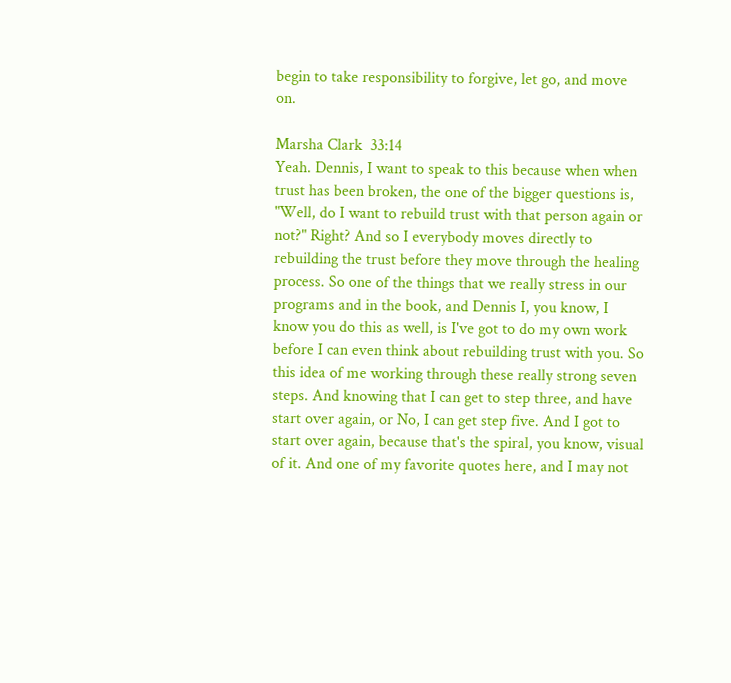begin to take responsibility to forgive, let go, and move on.

Marsha Clark  33:14
Yeah. Dennis, I want to speak to this because when when trust has been broken, the one of the bigger questions is, "Well, do I want to rebuild trust with that person again or not?" Right? And so I everybody moves directly to rebuilding the trust before they move through the healing process. So one of the things that we really stress in our programs and in the book, and Dennis I, you know, I know you do this as well, is I've got to do my own work before I can even think about rebuilding trust with you. So this idea of me working through these really strong seven steps. And knowing that I can get to step three, and have start over again, or No, I can get step five. And I got to start over again, because that's the spiral, you know, visual of it. And one of my favorite quotes here, and I may not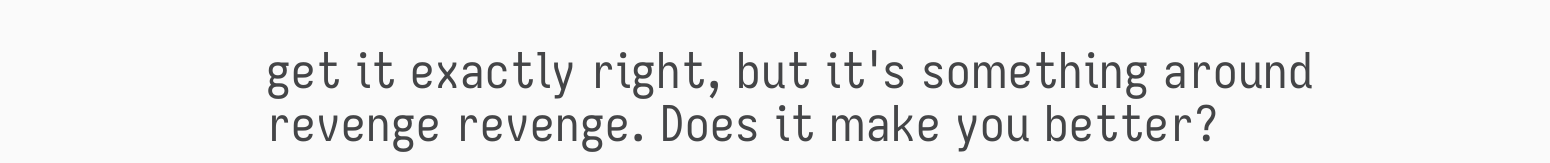get it exactly right, but it's something around revenge revenge. Does it make you better?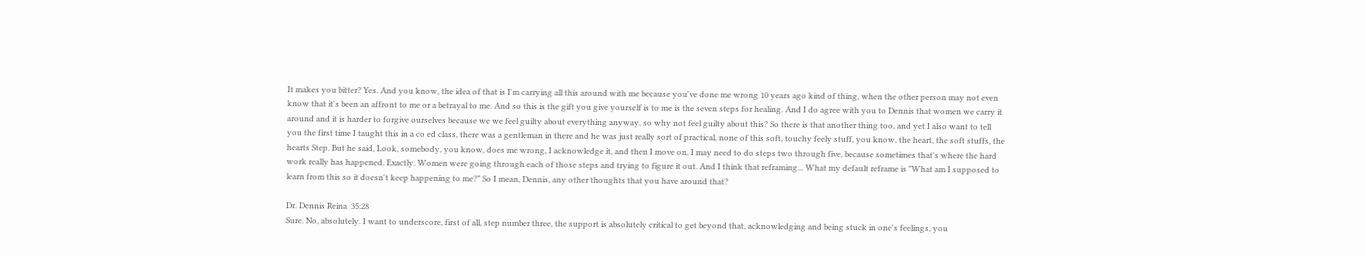It makes you bitter? Yes. And you know, the idea of that is I'm carrying all this around with me because you've done me wrong 10 years ago kind of thing, when the other person may not even know that it's been an affront to me or a betrayal to me. And so this is the gift you give yourself is to me is the seven steps for healing. And I do agree with you to Dennis that women we carry it around and it is harder to forgive ourselves because we we feel guilty about everything anyway, so why not feel guilty about this? So there is that another thing too, and yet I also want to tell you the first time I taught this in a co ed class, there was a gentleman in there and he was just really sort of practical, none of this soft, touchy feely stuff, you know, the heart, the soft stuffs, the hearts Step. But he said, Look, somebody, you know, does me wrong, I acknowledge it, and then I move on, I may need to do steps two through five, because sometimes that's where the hard work really has happened. Exactly. Women were going through each of those steps and trying to figure it out. And I think that reframing... What my default reframe is "What am I supposed to learn from this so it doesn't keep happening to me?" So I mean, Dennis, any other thoughts that you have around that?

Dr. Dennis Reina  35:28
Sure. No, absolutely. I want to underscore, first of all, step number three, the support is absolutely critical to get beyond that, acknowledging and being stuck in one's feelings, you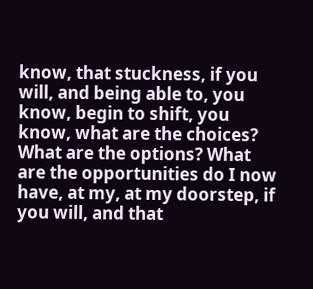know, that stuckness, if you will, and being able to, you know, begin to shift, you know, what are the choices? What are the options? What are the opportunities do I now have, at my, at my doorstep, if you will, and that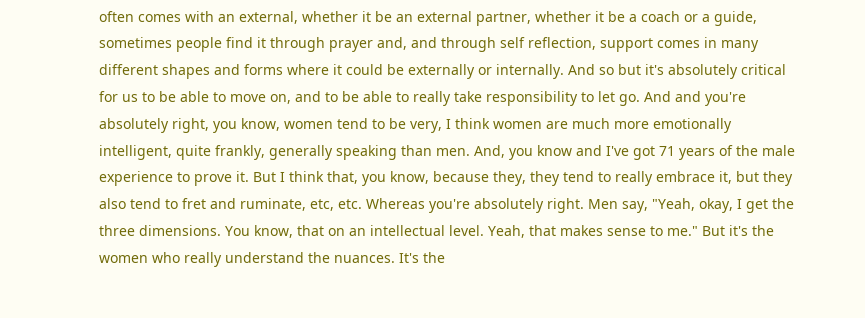often comes with an external, whether it be an external partner, whether it be a coach or a guide, sometimes people find it through prayer and, and through self reflection, support comes in many different shapes and forms where it could be externally or internally. And so but it's absolutely critical for us to be able to move on, and to be able to really take responsibility to let go. And and you're absolutely right, you know, women tend to be very, I think women are much more emotionally intelligent, quite frankly, generally speaking than men. And, you know and I've got 71 years of the male experience to prove it. But I think that, you know, because they, they tend to really embrace it, but they also tend to fret and ruminate, etc, etc. Whereas you're absolutely right. Men say, "Yeah, okay, I get the three dimensions. You know, that on an intellectual level. Yeah, that makes sense to me." But it's the women who really understand the nuances. It's the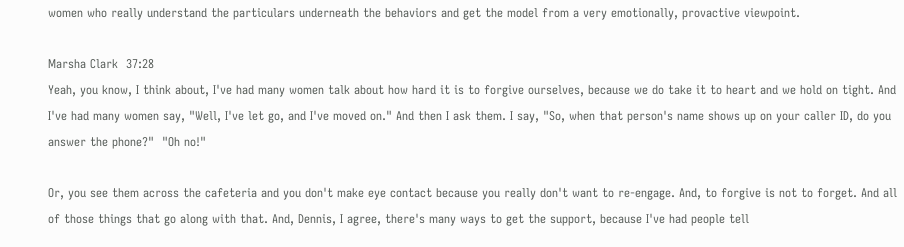women who really understand the particulars underneath the behaviors and get the model from a very emotionally, provactive viewpoint.

Marsha Clark  37:28
Yeah, you know, I think about, I've had many women talk about how hard it is to forgive ourselves, because we do take it to heart and we hold on tight. And I've had many women say, "Well, I've let go, and I've moved on." And then I ask them. I say, "So, when that person's name shows up on your caller ID, do you answer the phone?"  "Oh no!"

Or, you see them across the cafeteria and you don't make eye contact because you really don't want to re-engage. And, to forgive is not to forget. And all of those things that go along with that. And, Dennis, I agree, there's many ways to get the support, because I've had people tell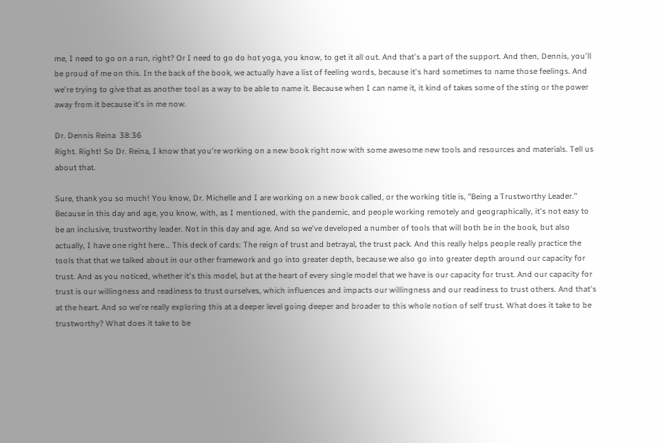me, I need to go on a run, right? Or I need to go do hot yoga, you know, to get it all out. And that's a part of the support. And then, Dennis, you'll be proud of me on this. In the back of the book, we actually have a list of feeling words, because it's hard sometimes to name those feelings. And we're trying to give that as another tool as a way to be able to name it. Because when I can name it, it kind of takes some of the sting or the power away from it because it's in me now.

Dr. Dennis Reina  38:36
Right. Right! So Dr. Reina, I know that you're working on a new book right now with some awesome new tools and resources and materials. Tell us about that.

Sure, thank you so much! You know, Dr. Michelle and I are working on a new book called, or the working title is, "Being a Trustworthy Leader." Because in this day and age, you know, with, as I mentioned, with the pandemic, and people working remotely and geographically, it's not easy to be an inclusive, trustworthy leader. Not in this day and age. And so we've developed a number of tools that will both be in the book, but also actually, I have one right here... This deck of cards: The reign of trust and betrayal, the trust pack. And this really helps people really practice the tools that that we talked about in our other framework and go into greater depth, because we also go into greater depth around our capacity for trust. And as you noticed, whether it's this model, but at the heart of every single model that we have is our capacity for trust. And our capacity for trust is our willingness and readiness to trust ourselves, which influences and impacts our willingness and our readiness to trust others. And that's at the heart. And so we're really exploring this at a deeper level going deeper and broader to this whole notion of self trust. What does it take to be trustworthy? What does it take to be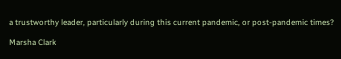a trustworthy leader, particularly during this current pandemic, or post-pandemic times?

Marsha Clark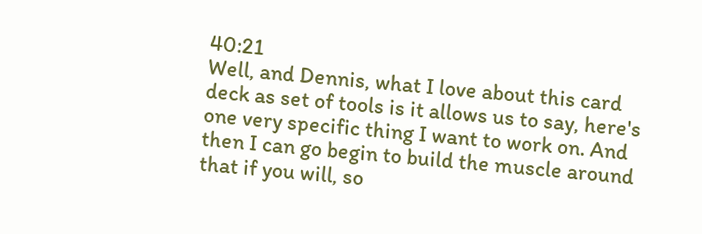40:21
Well, and Dennis, what I love about this card deck as set of tools is it allows us to say, here's one very specific thing I want to work on. And then I can go begin to build the muscle around that if you will, so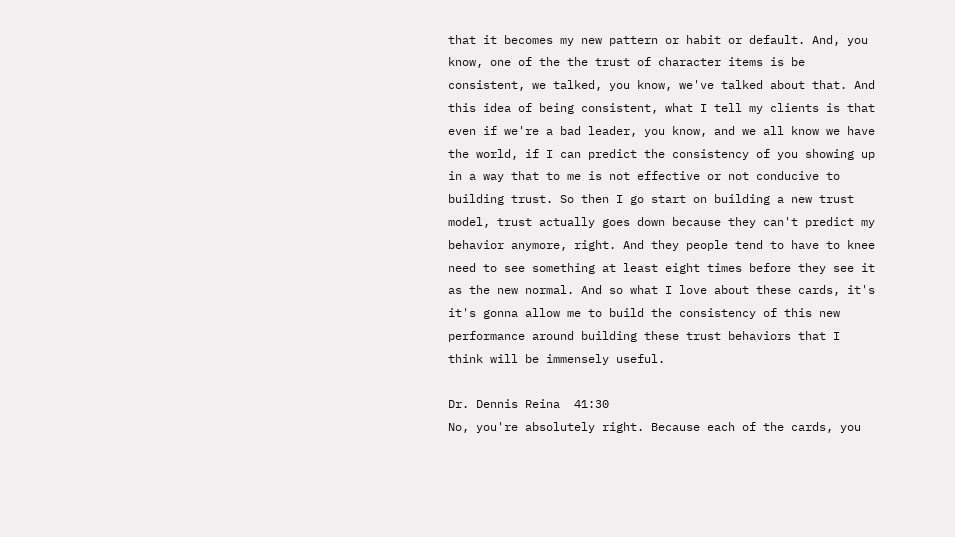that it becomes my new pattern or habit or default. And, you know, one of the the trust of character items is be consistent, we talked, you know, we've talked about that. And this idea of being consistent, what I tell my clients is that even if we're a bad leader, you know, and we all know we have the world, if I can predict the consistency of you showing up in a way that to me is not effective or not conducive to building trust. So then I go start on building a new trust model, trust actually goes down because they can't predict my behavior anymore, right. And they people tend to have to knee need to see something at least eight times before they see it as the new normal. And so what I love about these cards, it's it's gonna allow me to build the consistency of this new performance around building these trust behaviors that I think will be immensely useful.

Dr. Dennis Reina  41:30
No, you're absolutely right. Because each of the cards, you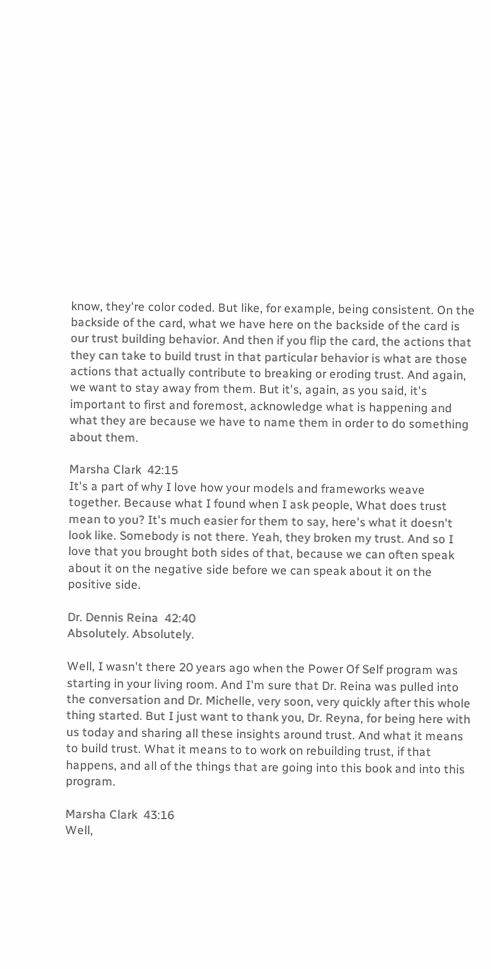know, they're color coded. But like, for example, being consistent. On the backside of the card, what we have here on the backside of the card is our trust building behavior. And then if you flip the card, the actions that they can take to build trust in that particular behavior is what are those actions that actually contribute to breaking or eroding trust. And again, we want to stay away from them. But it's, again, as you said, it's important to first and foremost, acknowledge what is happening and what they are because we have to name them in order to do something about them.

Marsha Clark  42:15
It's a part of why I love how your models and frameworks weave together. Because what I found when I ask people, What does trust mean to you? It's much easier for them to say, here's what it doesn't look like. Somebody is not there. Yeah, they broken my trust. And so I love that you brought both sides of that, because we can often speak about it on the negative side before we can speak about it on the positive side.

Dr. Dennis Reina  42:40
Absolutely. Absolutely.

Well, I wasn't there 20 years ago when the Power Of Self program was starting in your living room. And I'm sure that Dr. Reina was pulled into the conversation and Dr. Michelle, very soon, very quickly after this whole thing started. But I just want to thank you, Dr. Reyna, for being here with us today and sharing all these insights around trust. And what it means to build trust. What it means to to work on rebuilding trust, if that happens, and all of the things that are going into this book and into this program.

Marsha Clark  43:16
Well,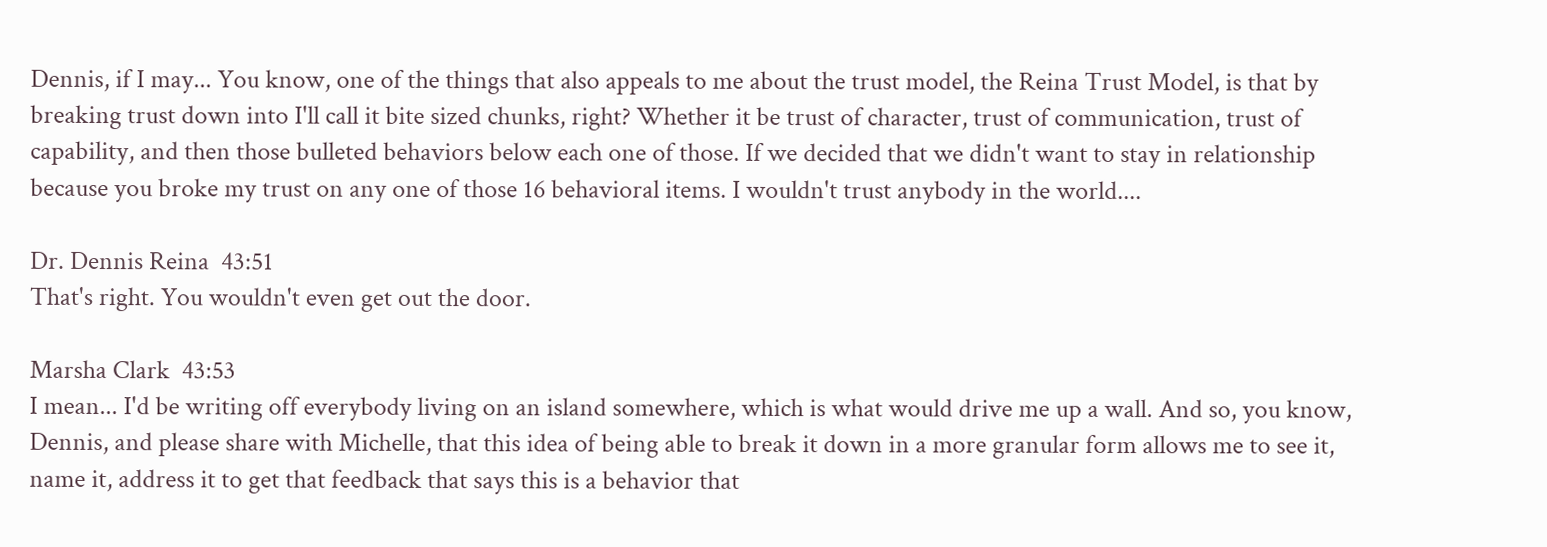Dennis, if I may... You know, one of the things that also appeals to me about the trust model, the Reina Trust Model, is that by breaking trust down into I'll call it bite sized chunks, right? Whether it be trust of character, trust of communication, trust of capability, and then those bulleted behaviors below each one of those. If we decided that we didn't want to stay in relationship because you broke my trust on any one of those 16 behavioral items. I wouldn't trust anybody in the world....

Dr. Dennis Reina  43:51
That's right. You wouldn't even get out the door.

Marsha Clark  43:53
I mean... I'd be writing off everybody living on an island somewhere, which is what would drive me up a wall. And so, you know, Dennis, and please share with Michelle, that this idea of being able to break it down in a more granular form allows me to see it, name it, address it to get that feedback that says this is a behavior that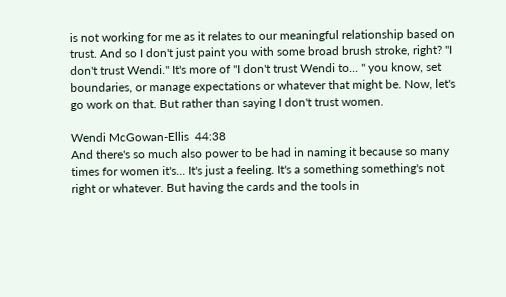is not working for me as it relates to our meaningful relationship based on trust. And so I don't just paint you with some broad brush stroke, right? "I don't trust Wendi." It's more of "I don't trust Wendi to... " you know, set boundaries, or manage expectations or whatever that might be. Now, let's go work on that. But rather than saying I don't trust women.

Wendi McGowan-Ellis  44:38
And there's so much also power to be had in naming it because so many times for women it's... It's just a feeling. It's a something something's not right or whatever. But having the cards and the tools in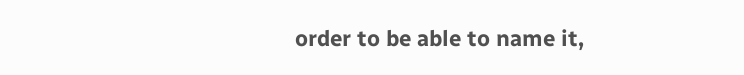order to be able to name it,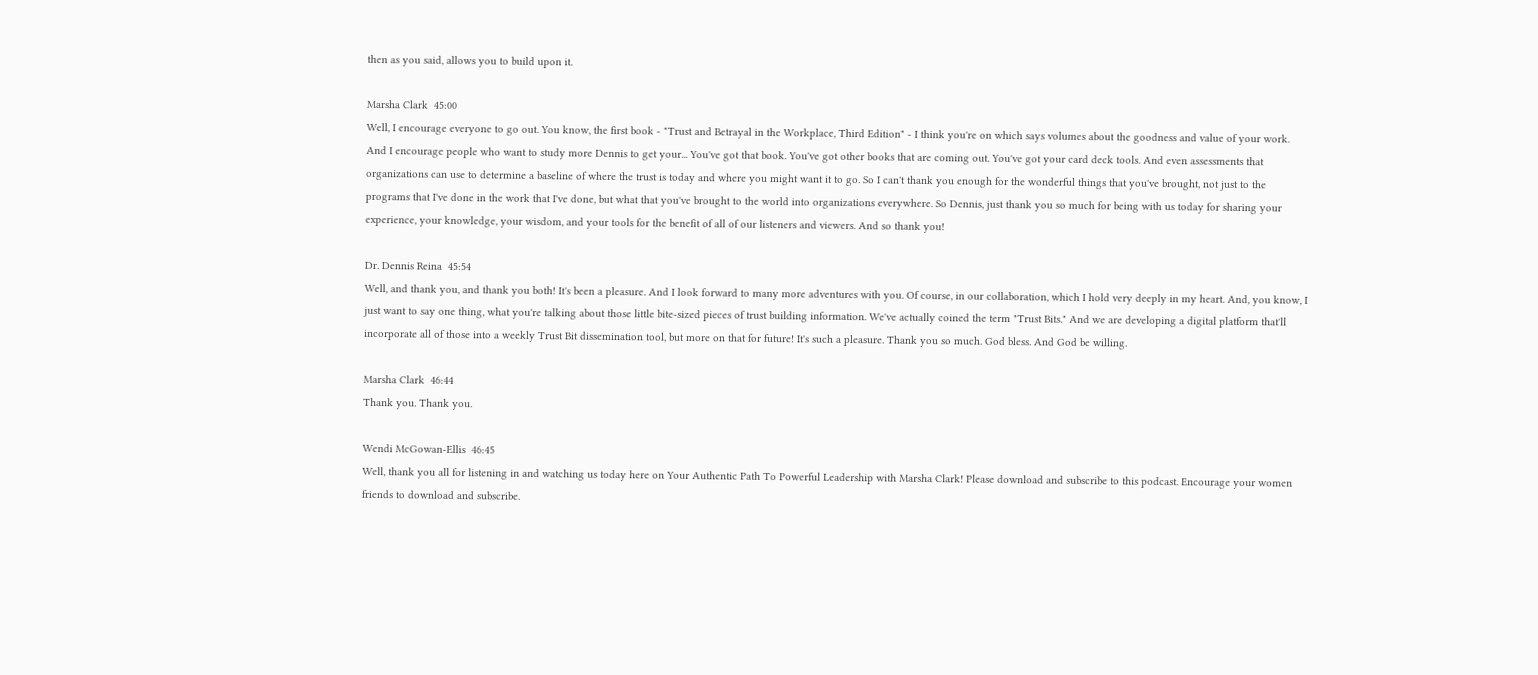then as you said, allows you to build upon it.

Marsha Clark  45:00
Well, I encourage everyone to go out. You know, the first book - "Trust and Betrayal in the Workplace, Third Edition" - I think you're on which says volumes about the goodness and value of your work. And I encourage people who want to study more Dennis to get your... You've got that book. You've got other books that are coming out. You've got your card deck tools. And even assessments that organizations can use to determine a baseline of where the trust is today and where you might want it to go. So I can't thank you enough for the wonderful things that you've brought, not just to the programs that I've done in the work that I've done, but what that you've brought to the world into organizations everywhere. So Dennis, just thank you so much for being with us today for sharing your experience, your knowledge, your wisdom, and your tools for the benefit of all of our listeners and viewers. And so thank you!

Dr. Dennis Reina  45:54
Well, and thank you, and thank you both! It's been a pleasure. And I look forward to many more adventures with you. Of course, in our collaboration, which I hold very deeply in my heart. And, you know, I just want to say one thing, what you're talking about those little bite-sized pieces of trust building information. We've actually coined the term "Trust Bits." And we are developing a digital platform that'll incorporate all of those into a weekly Trust Bit dissemination tool, but more on that for future! It's such a pleasure. Thank you so much. God bless. And God be willing.

Marsha Clark  46:44
Thank you. Thank you.

Wendi McGowan-Ellis  46:45
Well, thank you all for listening in and watching us today here on Your Authentic Path To Powerful Leadership with Marsha Clark! Please download and subscribe to this podcast. Encourage your women friends to download and subscribe.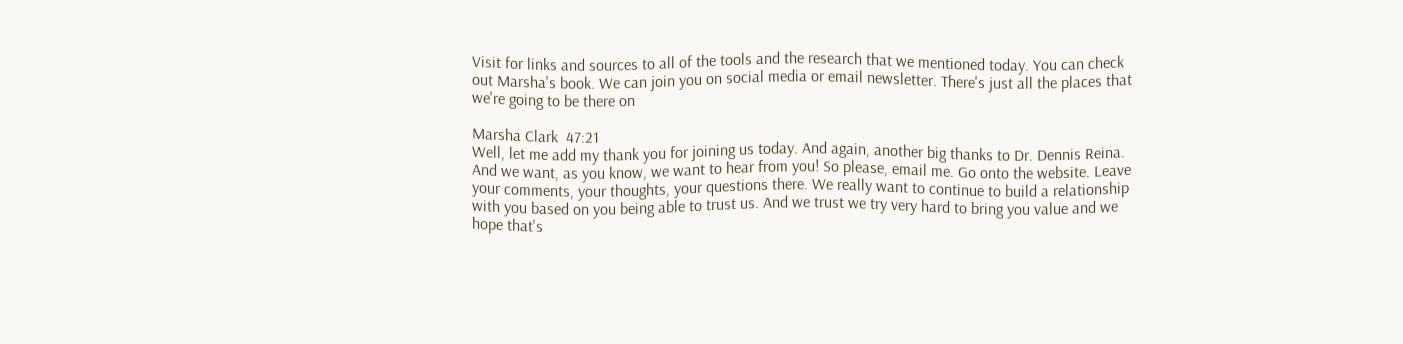Visit for links and sources to all of the tools and the research that we mentioned today. You can check out Marsha's book. We can join you on social media or email newsletter. There's just all the places that we're going to be there on

Marsha Clark  47:21
Well, let me add my thank you for joining us today. And again, another big thanks to Dr. Dennis Reina. And we want, as you know, we want to hear from you! So please, email me. Go onto the website. Leave your comments, your thoughts, your questions there. We really want to continue to build a relationship with you based on you being able to trust us. And we trust we try very hard to bring you value and we hope that's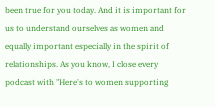been true for you today. And it is important for us to understand ourselves as women and equally important especially in the spirit of relationships. As you know, I close every podcast with "Here's to women supporting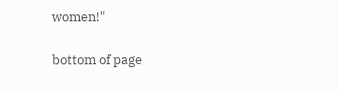women!"

bottom of page